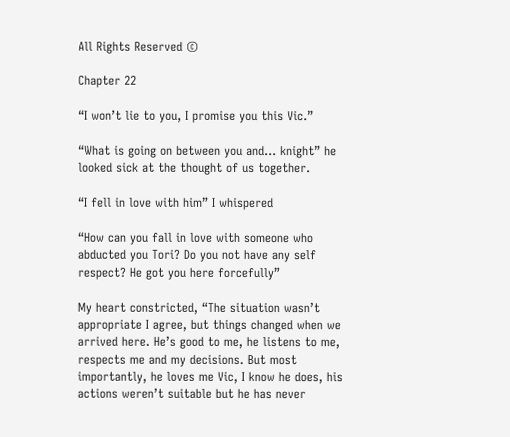All Rights Reserved ©

Chapter 22

“I won’t lie to you, I promise you this Vic.”

“What is going on between you and… knight” he looked sick at the thought of us together.

“I fell in love with him” I whispered

“How can you fall in love with someone who abducted you Tori? Do you not have any self respect? He got you here forcefully”

My heart constricted, “The situation wasn’t appropriate I agree, but things changed when we arrived here. He’s good to me, he listens to me, respects me and my decisions. But most importantly, he loves me Vic, I know he does, his actions weren’t suitable but he has never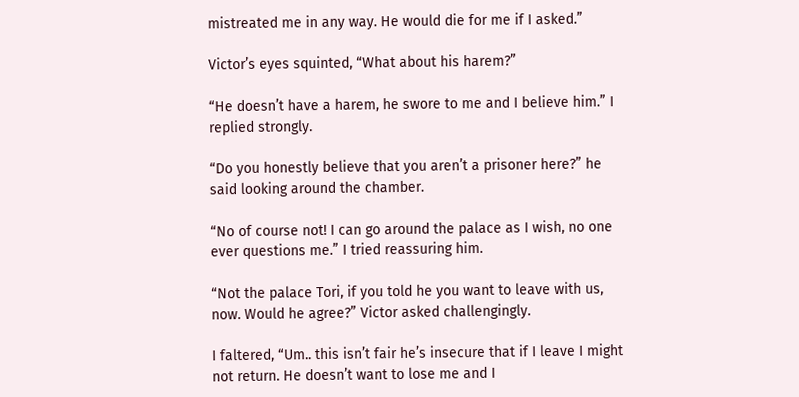mistreated me in any way. He would die for me if I asked.”

Victor’s eyes squinted, “What about his harem?”

“He doesn’t have a harem, he swore to me and I believe him.” I replied strongly.

“Do you honestly believe that you aren’t a prisoner here?” he said looking around the chamber.

“No of course not! I can go around the palace as I wish, no one ever questions me.” I tried reassuring him.

“Not the palace Tori, if you told he you want to leave with us, now. Would he agree?” Victor asked challengingly.

I faltered, “Um.. this isn’t fair he’s insecure that if I leave I might not return. He doesn’t want to lose me and I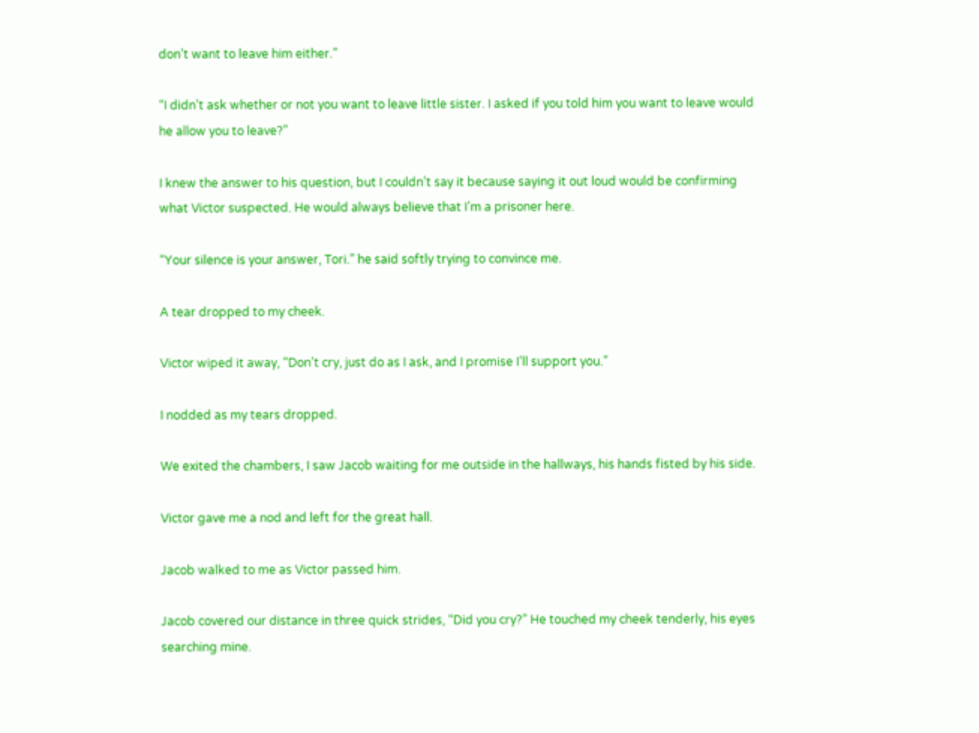don’t want to leave him either.”

“I didn’t ask whether or not you want to leave little sister. I asked if you told him you want to leave would he allow you to leave?”

I knew the answer to his question, but I couldn’t say it because saying it out loud would be confirming what Victor suspected. He would always believe that I’m a prisoner here.

“Your silence is your answer, Tori.” he said softly trying to convince me.

A tear dropped to my cheek.

Victor wiped it away, “Don’t cry, just do as I ask, and I promise I’ll support you.”

I nodded as my tears dropped.

We exited the chambers, I saw Jacob waiting for me outside in the hallways, his hands fisted by his side.

Victor gave me a nod and left for the great hall.

Jacob walked to me as Victor passed him.

Jacob covered our distance in three quick strides, “Did you cry?” He touched my cheek tenderly, his eyes searching mine.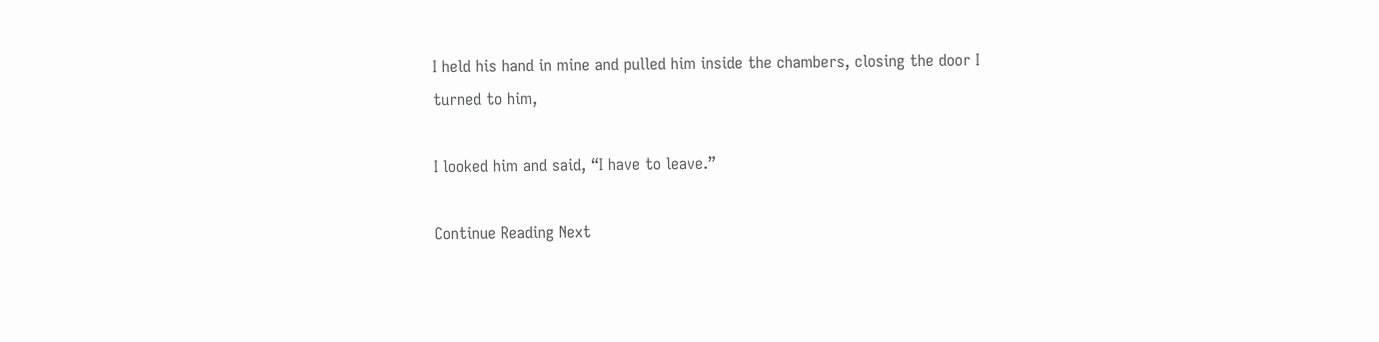I held his hand in mine and pulled him inside the chambers, closing the door I turned to him,

I looked him and said, “I have to leave.”

Continue Reading Next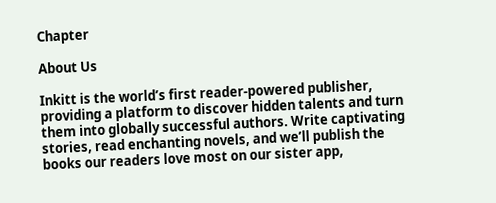Chapter

About Us

Inkitt is the world’s first reader-powered publisher, providing a platform to discover hidden talents and turn them into globally successful authors. Write captivating stories, read enchanting novels, and we’ll publish the books our readers love most on our sister app,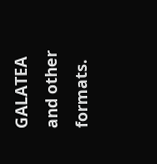GALATEA and other formats.